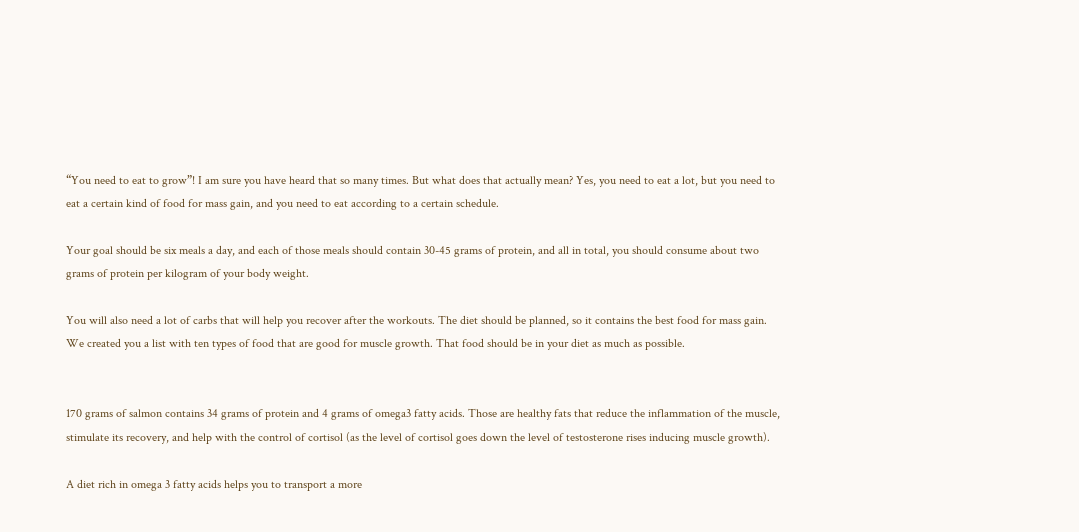“You need to eat to grow”! I am sure you have heard that so many times. But what does that actually mean? Yes, you need to eat a lot, but you need to eat a certain kind of food for mass gain, and you need to eat according to a certain schedule.

Your goal should be six meals a day, and each of those meals should contain 30-45 grams of protein, and all in total, you should consume about two grams of protein per kilogram of your body weight.

You will also need a lot of carbs that will help you recover after the workouts. The diet should be planned, so it contains the best food for mass gain. We created you a list with ten types of food that are good for muscle growth. That food should be in your diet as much as possible.


170 grams of salmon contains 34 grams of protein and 4 grams of omega3 fatty acids. Those are healthy fats that reduce the inflammation of the muscle, stimulate its recovery, and help with the control of cortisol (as the level of cortisol goes down the level of testosterone rises inducing muscle growth).

A diet rich in omega 3 fatty acids helps you to transport a more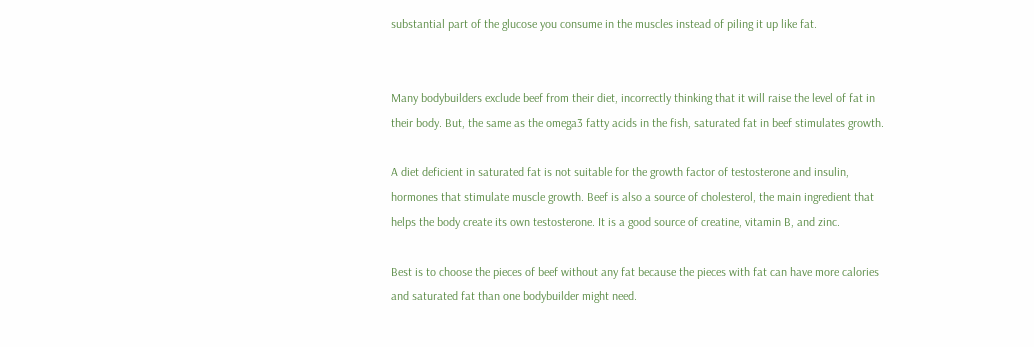substantial part of the glucose you consume in the muscles instead of piling it up like fat.


Many bodybuilders exclude beef from their diet, incorrectly thinking that it will raise the level of fat in their body. But, the same as the omega3 fatty acids in the fish, saturated fat in beef stimulates growth.

A diet deficient in saturated fat is not suitable for the growth factor of testosterone and insulin, hormones that stimulate muscle growth. Beef is also a source of cholesterol, the main ingredient that helps the body create its own testosterone. It is a good source of creatine, vitamin B, and zinc.

Best is to choose the pieces of beef without any fat because the pieces with fat can have more calories and saturated fat than one bodybuilder might need.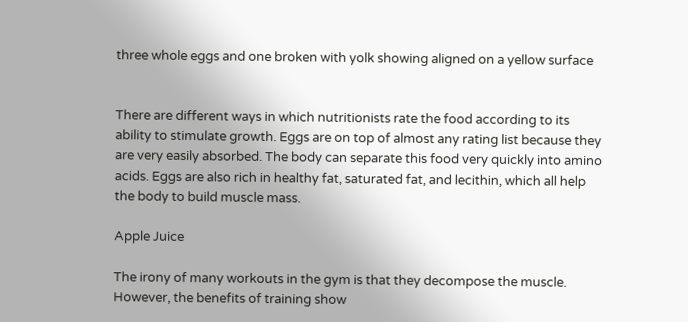three whole eggs and one broken with yolk showing aligned on a yellow surface


There are different ways in which nutritionists rate the food according to its ability to stimulate growth. Eggs are on top of almost any rating list because they are very easily absorbed. The body can separate this food very quickly into amino acids. Eggs are also rich in healthy fat, saturated fat, and lecithin, which all help the body to build muscle mass.

Apple Juice

The irony of many workouts in the gym is that they decompose the muscle. However, the benefits of training show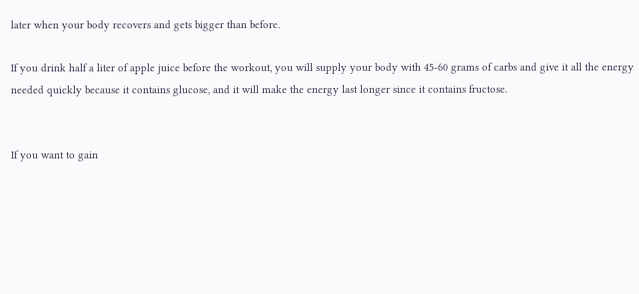later when your body recovers and gets bigger than before.

If you drink half a liter of apple juice before the workout, you will supply your body with 45-60 grams of carbs and give it all the energy needed quickly because it contains glucose, and it will make the energy last longer since it contains fructose.


If you want to gain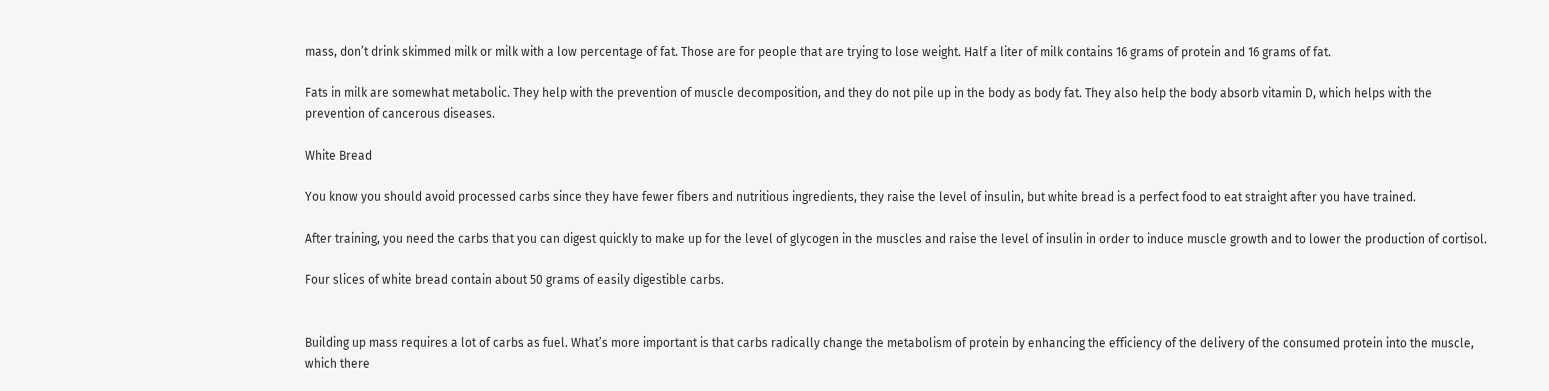mass, don’t drink skimmed milk or milk with a low percentage of fat. Those are for people that are trying to lose weight. Half a liter of milk contains 16 grams of protein and 16 grams of fat.

Fats in milk are somewhat metabolic. They help with the prevention of muscle decomposition, and they do not pile up in the body as body fat. They also help the body absorb vitamin D, which helps with the prevention of cancerous diseases.

White Bread

You know you should avoid processed carbs since they have fewer fibers and nutritious ingredients, they raise the level of insulin, but white bread is a perfect food to eat straight after you have trained.

After training, you need the carbs that you can digest quickly to make up for the level of glycogen in the muscles and raise the level of insulin in order to induce muscle growth and to lower the production of cortisol.

Four slices of white bread contain about 50 grams of easily digestible carbs.


Building up mass requires a lot of carbs as fuel. What’s more important is that carbs radically change the metabolism of protein by enhancing the efficiency of the delivery of the consumed protein into the muscle, which there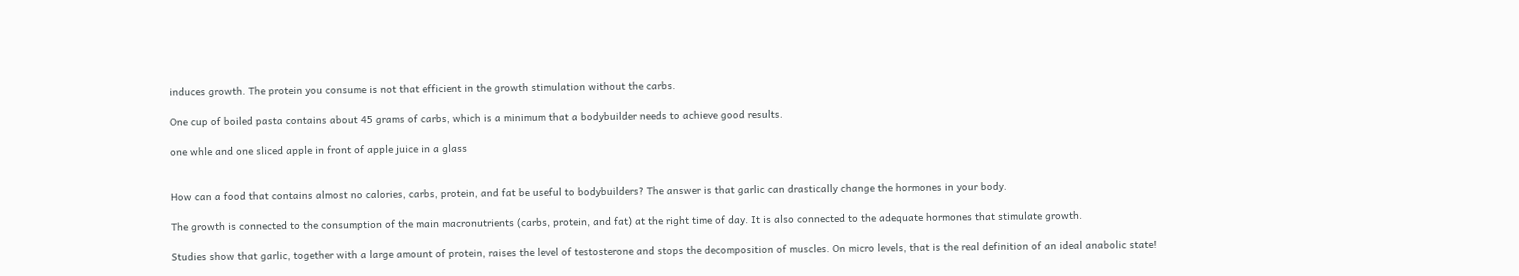induces growth. The protein you consume is not that efficient in the growth stimulation without the carbs.

One cup of boiled pasta contains about 45 grams of carbs, which is a minimum that a bodybuilder needs to achieve good results.

one whle and one sliced apple in front of apple juice in a glass


How can a food that contains almost no calories, carbs, protein, and fat be useful to bodybuilders? The answer is that garlic can drastically change the hormones in your body.

The growth is connected to the consumption of the main macronutrients (carbs, protein, and fat) at the right time of day. It is also connected to the adequate hormones that stimulate growth.

Studies show that garlic, together with a large amount of protein, raises the level of testosterone and stops the decomposition of muscles. On micro levels, that is the real definition of an ideal anabolic state!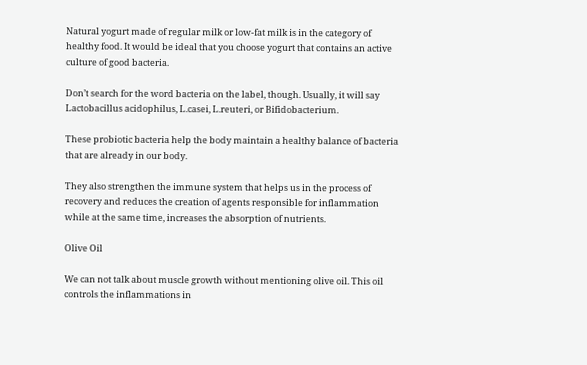Natural yogurt made of regular milk or low-fat milk is in the category of healthy food. It would be ideal that you choose yogurt that contains an active culture of good bacteria.

Don’t search for the word bacteria on the label, though. Usually, it will say Lactobacillus acidophilus, L.casei, L.reuteri, or Bifidobacterium.

These probiotic bacteria help the body maintain a healthy balance of bacteria that are already in our body.

They also strengthen the immune system that helps us in the process of recovery and reduces the creation of agents responsible for inflammation while at the same time, increases the absorption of nutrients.

Olive Oil

We can not talk about muscle growth without mentioning olive oil. This oil controls the inflammations in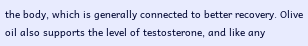the body, which is generally connected to better recovery. Olive oil also supports the level of testosterone, and like any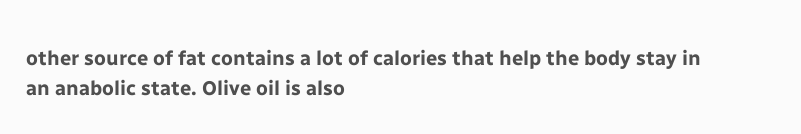other source of fat contains a lot of calories that help the body stay in an anabolic state. Olive oil is also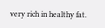very rich in healthy fat.